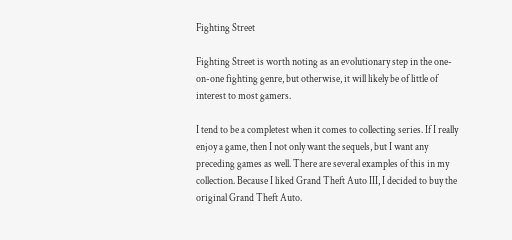Fighting Street

Fighting Street is worth noting as an evolutionary step in the one-on-one fighting genre, but otherwise, it will likely be of little of interest to most gamers.

I tend to be a completest when it comes to collecting series. If I really enjoy a game, then I not only want the sequels, but I want any preceding games as well. There are several examples of this in my collection. Because I liked Grand Theft Auto III, I decided to buy the original Grand Theft Auto.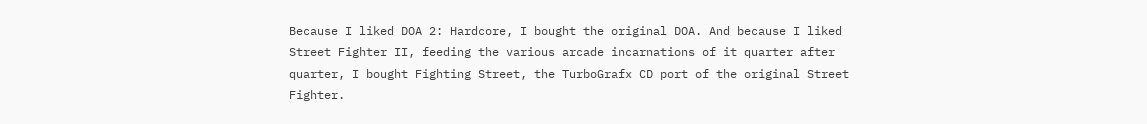Because I liked DOA 2: Hardcore, I bought the original DOA. And because I liked Street Fighter II, feeding the various arcade incarnations of it quarter after quarter, I bought Fighting Street, the TurboGrafx CD port of the original Street Fighter.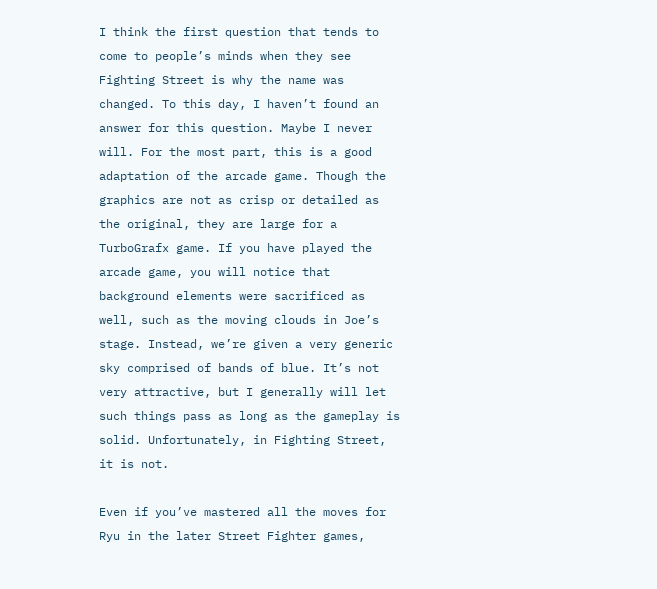I think the first question that tends to come to people’s minds when they see Fighting Street is why the name was changed. To this day, I haven’t found an answer for this question. Maybe I never will. For the most part, this is a good adaptation of the arcade game. Though the graphics are not as crisp or detailed as the original, they are large for a TurboGrafx game. If you have played the arcade game, you will notice that background elements were sacrificed as well, such as the moving clouds in Joe’s stage. Instead, we’re given a very generic sky comprised of bands of blue. It’s not very attractive, but I generally will let such things pass as long as the gameplay is solid. Unfortunately, in Fighting Street, it is not.

Even if you’ve mastered all the moves for Ryu in the later Street Fighter games,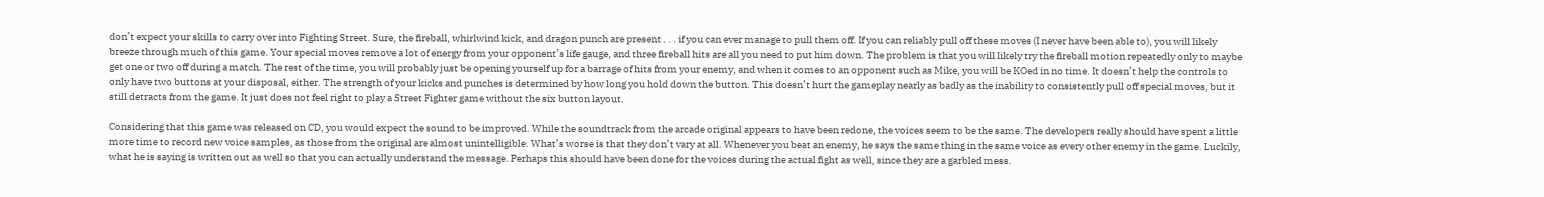don’t expect your skills to carry over into Fighting Street. Sure, the fireball, whirlwind kick, and dragon punch are present . . . if you can ever manage to pull them off. If you can reliably pull off these moves (I never have been able to), you will likely breeze through much of this game. Your special moves remove a lot of energy from your opponent’s life gauge, and three fireball hits are all you need to put him down. The problem is that you will likely try the fireball motion repeatedly only to maybe get one or two off during a match. The rest of the time, you will probably just be opening yourself up for a barrage of hits from your enemy, and when it comes to an opponent such as Mike, you will be KOed in no time. It doesn’t help the controls to only have two buttons at your disposal, either. The strength of your kicks and punches is determined by how long you hold down the button. This doesn’t hurt the gameplay nearly as badly as the inability to consistently pull off special moves, but it still detracts from the game. It just does not feel right to play a Street Fighter game without the six button layout.

Considering that this game was released on CD, you would expect the sound to be improved. While the soundtrack from the arcade original appears to have been redone, the voices seem to be the same. The developers really should have spent a little more time to record new voice samples, as those from the original are almost unintelligible. What’s worse is that they don’t vary at all. Whenever you beat an enemy, he says the same thing in the same voice as every other enemy in the game. Luckily, what he is saying is written out as well so that you can actually understand the message. Perhaps this should have been done for the voices during the actual fight as well, since they are a garbled mess.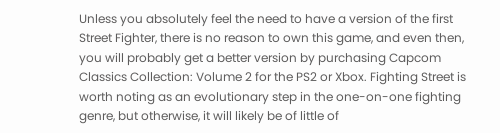Unless you absolutely feel the need to have a version of the first Street Fighter, there is no reason to own this game, and even then, you will probably get a better version by purchasing Capcom Classics Collection: Volume 2 for the PS2 or Xbox. Fighting Street is worth noting as an evolutionary step in the one-on-one fighting genre, but otherwise, it will likely be of little of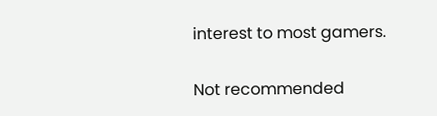interest to most gamers.

Not recommended